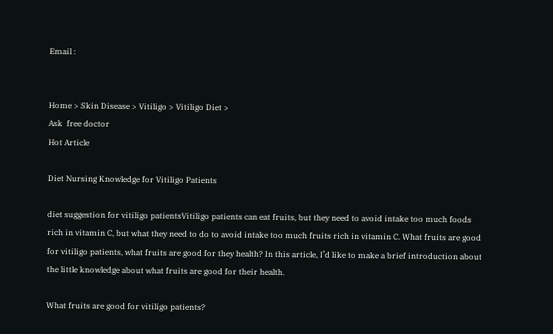Email :


Home > Skin Disease > Vitiligo > Vitiligo Diet >
Ask  free doctor
Hot Article

Diet Nursing Knowledge for Vitiligo Patients

diet suggestion for vitiligo patientsVitiligo patients can eat fruits, but they need to avoid intake too much foods rich in vitamin C, but what they need to do to avoid intake too much fruits rich in vitamin C. What fruits are good for vitiligo patients, what fruits are good for they health? In this article, I’d like to make a brief introduction about the little knowledge about what fruits are good for their health.

What fruits are good for vitiligo patients?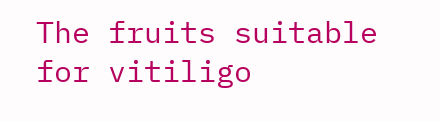The fruits suitable for vitiligo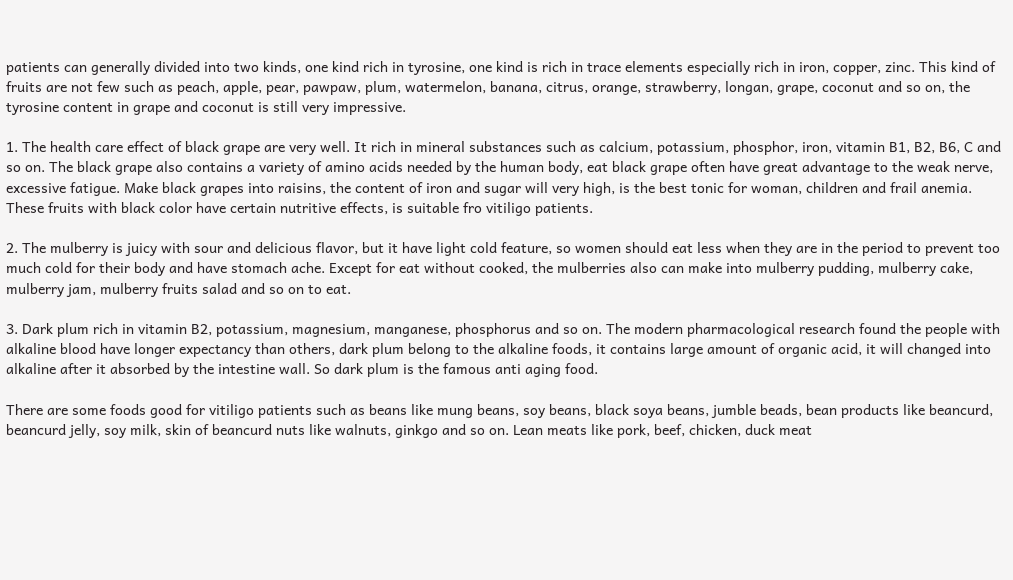patients can generally divided into two kinds, one kind rich in tyrosine, one kind is rich in trace elements especially rich in iron, copper, zinc. This kind of fruits are not few such as peach, apple, pear, pawpaw, plum, watermelon, banana, citrus, orange, strawberry, longan, grape, coconut and so on, the tyrosine content in grape and coconut is still very impressive.

1. The health care effect of black grape are very well. It rich in mineral substances such as calcium, potassium, phosphor, iron, vitamin B1, B2, B6, C and so on. The black grape also contains a variety of amino acids needed by the human body, eat black grape often have great advantage to the weak nerve, excessive fatigue. Make black grapes into raisins, the content of iron and sugar will very high, is the best tonic for woman, children and frail anemia. These fruits with black color have certain nutritive effects, is suitable fro vitiligo patients.

2. The mulberry is juicy with sour and delicious flavor, but it have light cold feature, so women should eat less when they are in the period to prevent too much cold for their body and have stomach ache. Except for eat without cooked, the mulberries also can make into mulberry pudding, mulberry cake, mulberry jam, mulberry fruits salad and so on to eat.

3. Dark plum rich in vitamin B2, potassium, magnesium, manganese, phosphorus and so on. The modern pharmacological research found the people with alkaline blood have longer expectancy than others, dark plum belong to the alkaline foods, it contains large amount of organic acid, it will changed into alkaline after it absorbed by the intestine wall. So dark plum is the famous anti aging food.

There are some foods good for vitiligo patients such as beans like mung beans, soy beans, black soya beans, jumble beads, bean products like beancurd, beancurd jelly, soy milk, skin of beancurd nuts like walnuts, ginkgo and so on. Lean meats like pork, beef, chicken, duck meat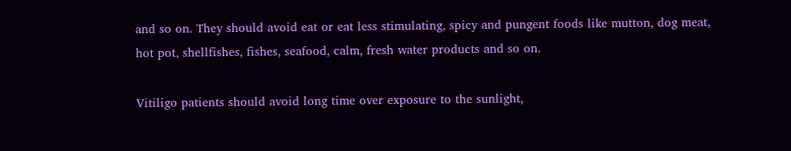and so on. They should avoid eat or eat less stimulating, spicy and pungent foods like mutton, dog meat, hot pot, shellfishes, fishes, seafood, calm, fresh water products and so on.

Vitiligo patients should avoid long time over exposure to the sunlight,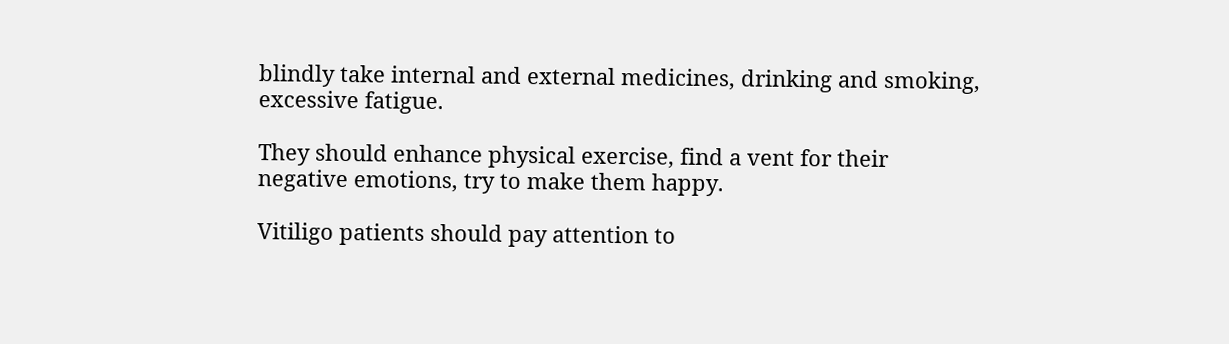blindly take internal and external medicines, drinking and smoking, excessive fatigue.

They should enhance physical exercise, find a vent for their negative emotions, try to make them happy.

Vitiligo patients should pay attention to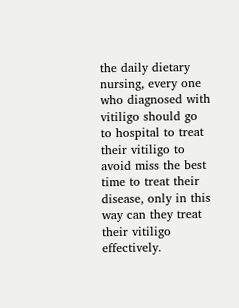the daily dietary nursing, every one who diagnosed with vitiligo should go to hospital to treat their vitiligo to avoid miss the best time to treat their disease, only in this way can they treat their vitiligo effectively.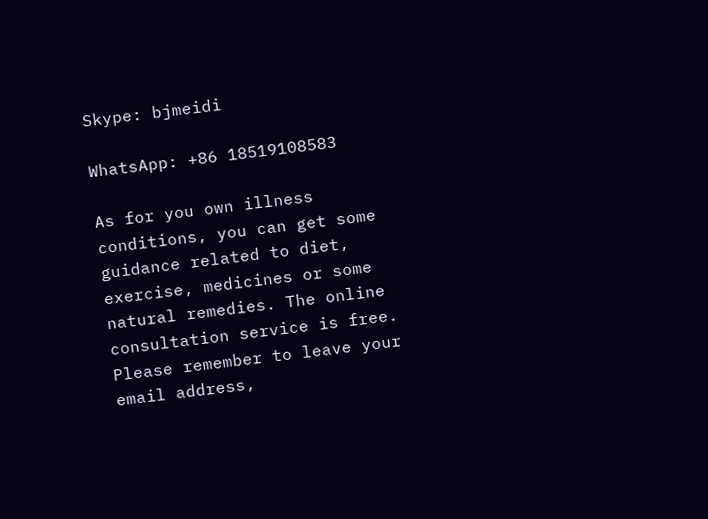Skype: bjmeidi

WhatsApp: +86 18519108583

As for you own illness conditions, you can get some guidance related to diet, exercise, medicines or some natural remedies. The online consultation service is free. Please remember to leave your email address,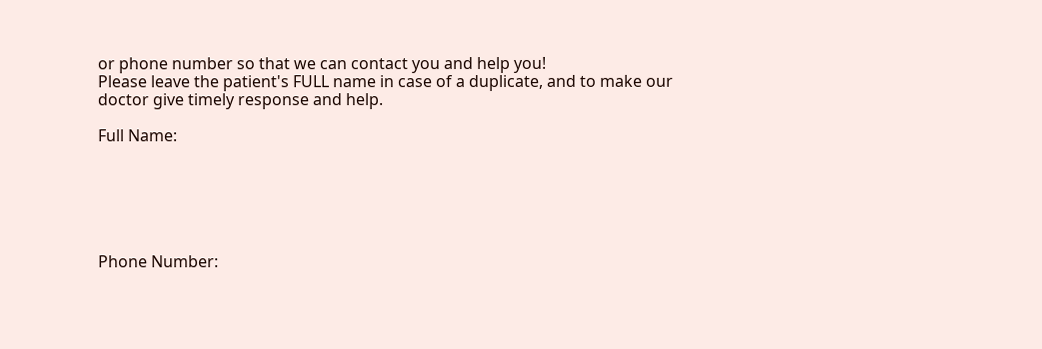or phone number so that we can contact you and help you!
Please leave the patient's FULL name in case of a duplicate, and to make our doctor give timely response and help.

Full Name:






Phone Number: